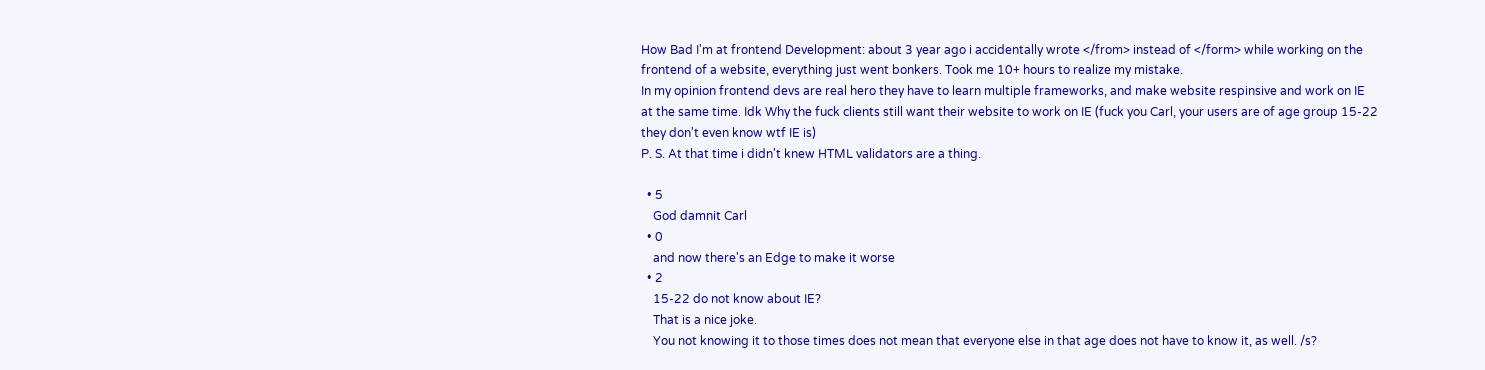How Bad I'm at frontend Development: about 3 year ago i accidentally wrote </from> instead of </form> while working on the frontend of a website, everything just went bonkers. Took me 10+ hours to realize my mistake.
In my opinion frontend devs are real hero they have to learn multiple frameworks, and make website respinsive and work on IE at the same time. Idk Why the fuck clients still want their website to work on IE (fuck you Carl, your users are of age group 15-22 they don't even know wtf IE is)
P. S. At that time i didn't knew HTML validators are a thing.

  • 5
    God damnit Carl
  • 0
    and now there's an Edge to make it worse
  • 2
    15-22 do not know about IE?
    That is a nice joke.
    You not knowing it to those times does not mean that everyone else in that age does not have to know it, as well. /s?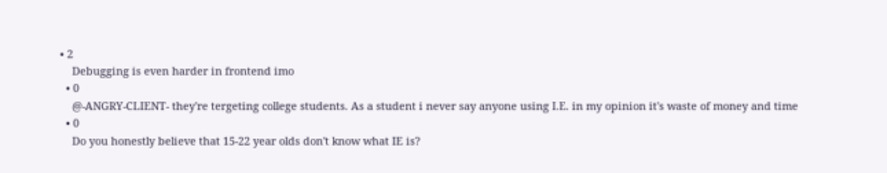• 2
    Debugging is even harder in frontend imo
  • 0
    @-ANGRY-CLIENT- they're tergeting college students. As a student i never say anyone using I.E. in my opinion it's waste of money and time
  • 0
    Do you honestly believe that 15-22 year olds don't know what IE is?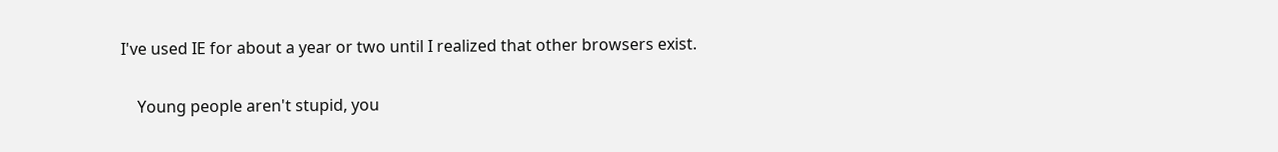I've used IE for about a year or two until I realized that other browsers exist.

    Young people aren't stupid, you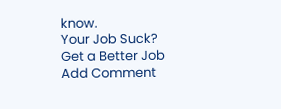know.
Your Job Suck?
Get a Better Job
Add Comment